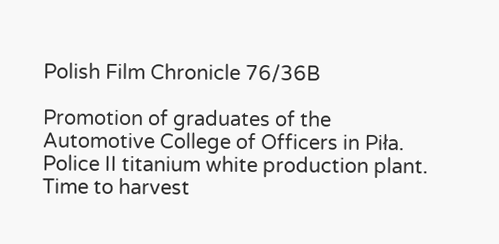Polish Film Chronicle 76/36B

Promotion of graduates of the Automotive College of Officers in Piła. Police II titanium white production plant. Time to harvest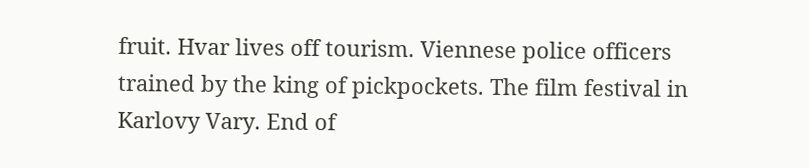fruit. Hvar lives off tourism. Viennese police officers trained by the king of pickpockets. The film festival in Karlovy Vary. End of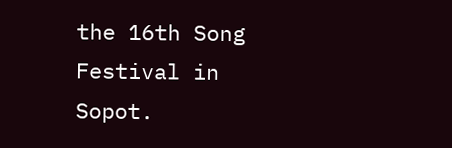the 16th Song Festival in Sopot.